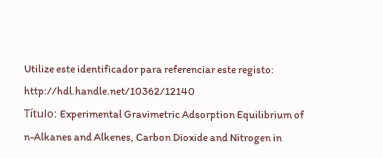Utilize este identificador para referenciar este registo: http://hdl.handle.net/10362/12140
Título: Experimental Gravimetric Adsorption Equilibrium of n-Alkanes and Alkenes, Carbon Dioxide and Nitrogen in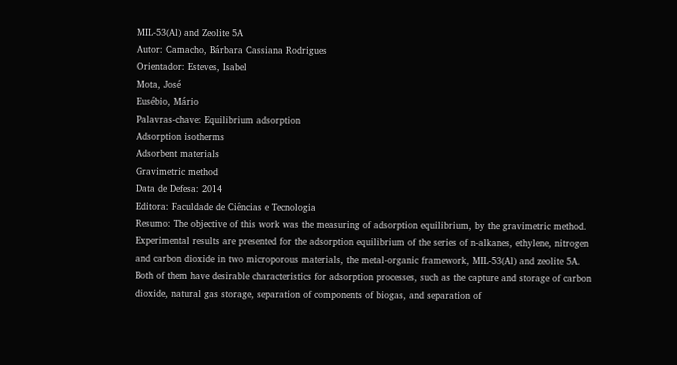MIL-53(Al) and Zeolite 5A
Autor: Camacho, Bárbara Cassiana Rodrigues
Orientador: Esteves, Isabel
Mota, José
Eusébio, Mário
Palavras-chave: Equilibrium adsorption
Adsorption isotherms
Adsorbent materials
Gravimetric method
Data de Defesa: 2014
Editora: Faculdade de Ciências e Tecnologia
Resumo: The objective of this work was the measuring of adsorption equilibrium, by the gravimetric method. Experimental results are presented for the adsorption equilibrium of the series of n-alkanes, ethylene, nitrogen and carbon dioxide in two microporous materials, the metal-organic framework, MIL-53(Al) and zeolite 5A. Both of them have desirable characteristics for adsorption processes, such as the capture and storage of carbon dioxide, natural gas storage, separation of components of biogas, and separation of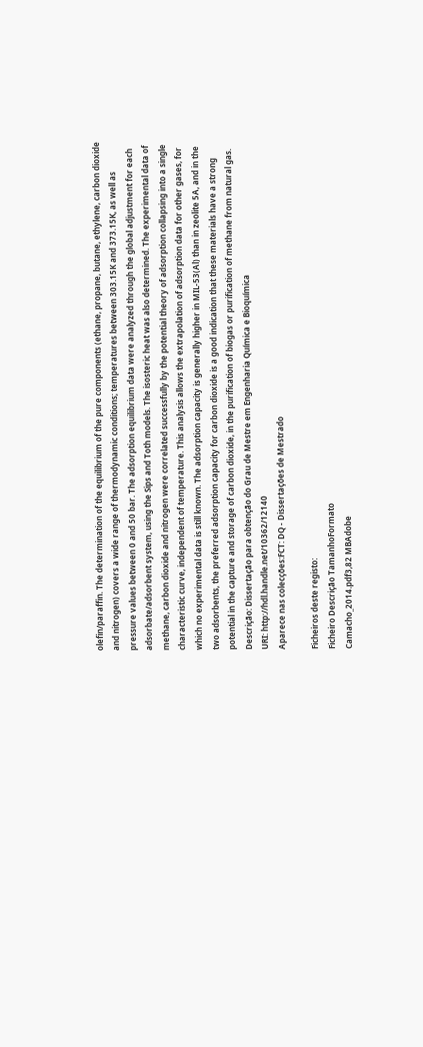olefin/paraffin. The determination of the equilibrium of the pure components (ethane, propane, butane, ethylene, carbon dioxide and nitrogen) covers a wide range of thermodynamic conditions; temperatures between 303.15K and 373.15K, as well as pressure values between 0 and 50 bar. The adsorption equilibrium data were analyzed through the global adjustment for each adsorbate/adsorbent system, using the Sips and Toth models. The isosteric heat was also determined. The experimental data of methane, carbon dioxide and nitrogen were correlated successfully by the potential theory of adsorption collapsing into a single characteristic curve, independent of temperature. This analysis allows the extrapolation of adsorption data for other gases, for which no experimental data is still known. The adsorption capacity is generally higher in MIL-53(Al) than in zeolite 5A, and in the two adsorbents, the preferred adsorption capacity for carbon dioxide is a good indication that these materials have a strong potential in the capture and storage of carbon dioxide, in the purification of biogas or purification of methane from natural gas.
Descrição: Dissertação para obtenção do Grau de Mestre em Engenharia Química e Bioquímica
URI: http://hdl.handle.net/10362/12140
Aparece nas colecções:FCT: DQ - Dissertações de Mestrado

Ficheiros deste registo:
Ficheiro Descrição TamanhoFormato
Camacho_2014.pdf3,82 MBAdobe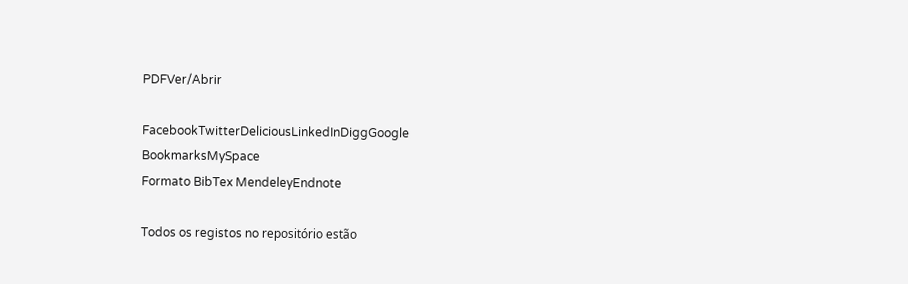PDFVer/Abrir

FacebookTwitterDeliciousLinkedInDiggGoogle BookmarksMySpace
Formato BibTex MendeleyEndnote

Todos os registos no repositório estão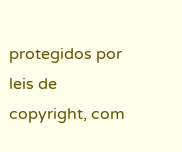protegidos por leis de copyright, com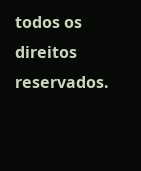todos os direitos reservados.